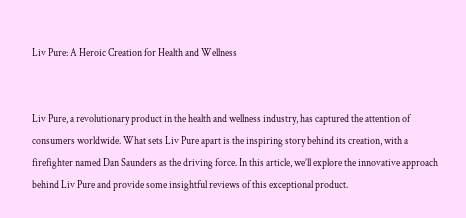Liv Pure: A Heroic Creation for Health and Wellness


Liv Pure, a revolutionary product in the health and wellness industry, has captured the attention of consumers worldwide. What sets Liv Pure apart is the inspiring story behind its creation, with a firefighter named Dan Saunders as the driving force. In this article, we’ll explore the innovative approach behind Liv Pure and provide some insightful reviews of this exceptional product.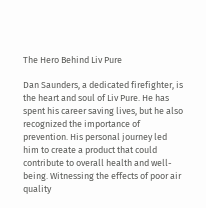The Hero Behind Liv Pure

Dan Saunders, a dedicated firefighter, is the heart and soul of Liv Pure. He has spent his career saving lives, but he also recognized the importance of prevention. His personal journey led him to create a product that could contribute to overall health and well-being. Witnessing the effects of poor air quality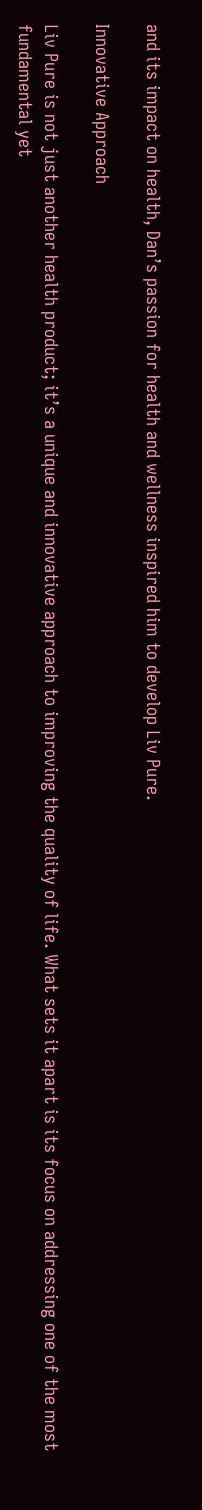and its impact on health, Dan’s passion for health and wellness inspired him to develop Liv Pure.

Innovative Approach

Liv Pure is not just another health product; it’s a unique and innovative approach to improving the quality of life. What sets it apart is its focus on addressing one of the most fundamental yet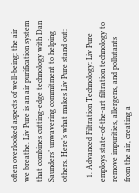often overlooked aspects of well-being: the air we breathe. Liv Pure is an air purification system that combines cutting-edge technology with Dan Saunders’ unwavering commitment to helping others. Here’s what makes Liv Pure stand out:

  1. Advanced Filtration Technology: Liv Pure employs state-of-the-art filtration technology to remove impurities, allergens, and pollutants from the air, creating a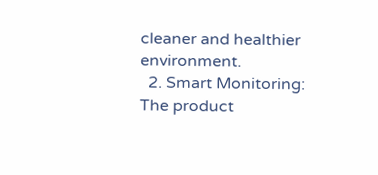cleaner and healthier environment.
  2. Smart Monitoring: The product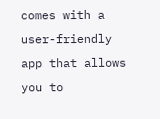comes with a user-friendly app that allows you to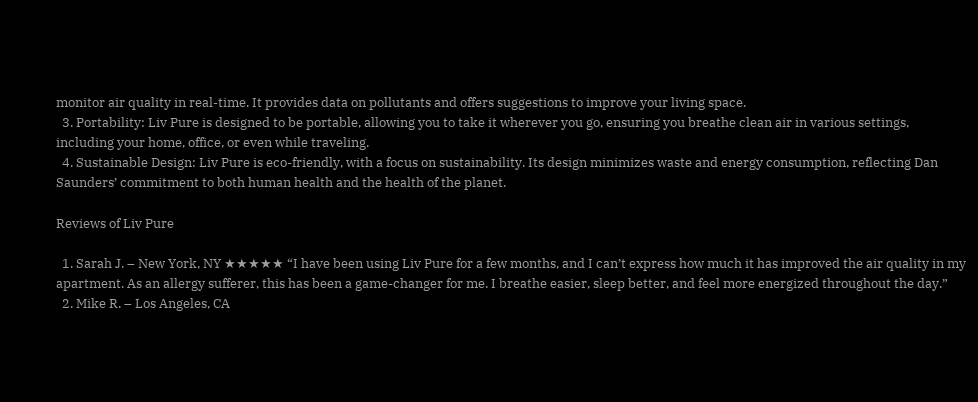monitor air quality in real-time. It provides data on pollutants and offers suggestions to improve your living space.
  3. Portability: Liv Pure is designed to be portable, allowing you to take it wherever you go, ensuring you breathe clean air in various settings, including your home, office, or even while traveling.
  4. Sustainable Design: Liv Pure is eco-friendly, with a focus on sustainability. Its design minimizes waste and energy consumption, reflecting Dan Saunders’ commitment to both human health and the health of the planet.

Reviews of Liv Pure

  1. Sarah J. – New York, NY ★★★★★ “I have been using Liv Pure for a few months, and I can’t express how much it has improved the air quality in my apartment. As an allergy sufferer, this has been a game-changer for me. I breathe easier, sleep better, and feel more energized throughout the day.”
  2. Mike R. – Los Angeles, CA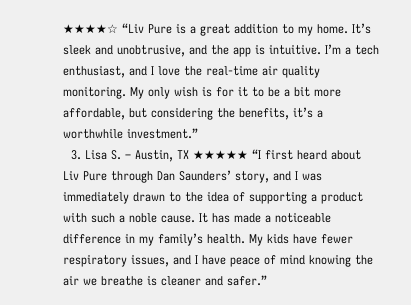★★★★☆ “Liv Pure is a great addition to my home. It’s sleek and unobtrusive, and the app is intuitive. I’m a tech enthusiast, and I love the real-time air quality monitoring. My only wish is for it to be a bit more affordable, but considering the benefits, it’s a worthwhile investment.”
  3. Lisa S. – Austin, TX ★★★★★ “I first heard about Liv Pure through Dan Saunders’ story, and I was immediately drawn to the idea of supporting a product with such a noble cause. It has made a noticeable difference in my family’s health. My kids have fewer respiratory issues, and I have peace of mind knowing the air we breathe is cleaner and safer.”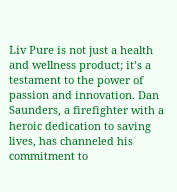Liv Pure is not just a health and wellness product; it’s a testament to the power of passion and innovation. Dan Saunders, a firefighter with a heroic dedication to saving lives, has channeled his commitment to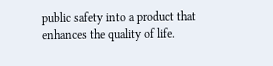public safety into a product that enhances the quality of life.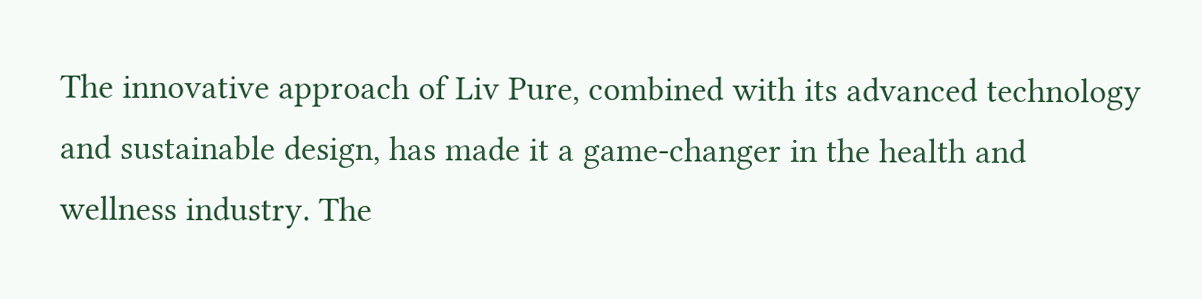The innovative approach of Liv Pure, combined with its advanced technology and sustainable design, has made it a game-changer in the health and wellness industry. The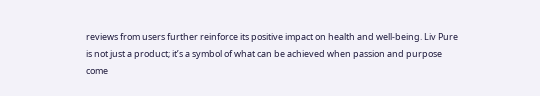reviews from users further reinforce its positive impact on health and well-being. Liv Pure is not just a product; it’s a symbol of what can be achieved when passion and purpose come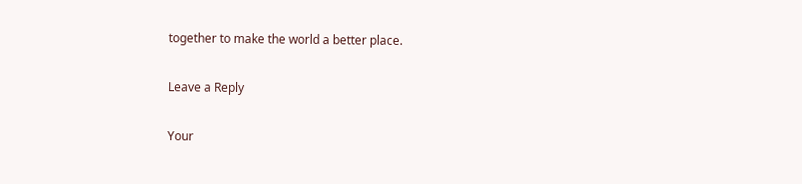together to make the world a better place.

Leave a Reply

Your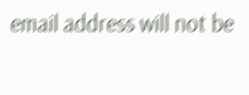email address will not be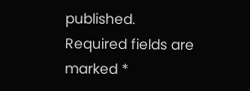published. Required fields are marked *